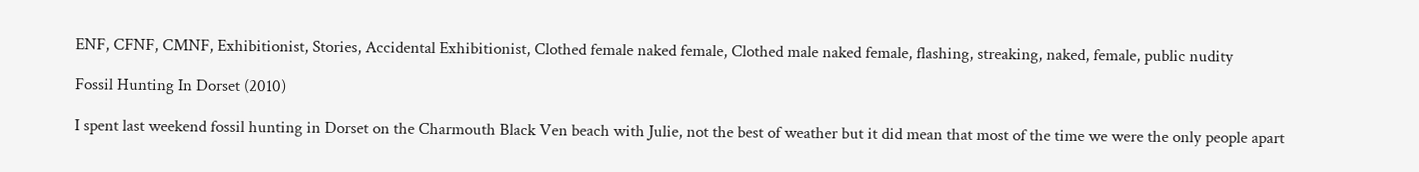ENF, CFNF, CMNF, Exhibitionist, Stories, Accidental Exhibitionist, Clothed female naked female, Clothed male naked female, flashing, streaking, naked, female, public nudity

Fossil Hunting In Dorset (2010)

I spent last weekend fossil hunting in Dorset on the Charmouth Black Ven beach with Julie, not the best of weather but it did mean that most of the time we were the only people apart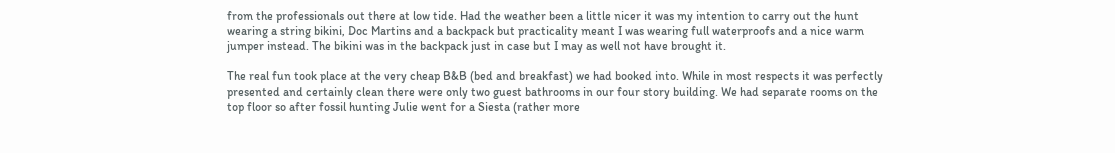from the professionals out there at low tide. Had the weather been a little nicer it was my intention to carry out the hunt wearing a string bikini, Doc Martins and a backpack but practicality meant I was wearing full waterproofs and a nice warm jumper instead. The bikini was in the backpack just in case but I may as well not have brought it.

The real fun took place at the very cheap B&B (bed and breakfast) we had booked into. While in most respects it was perfectly presented and certainly clean there were only two guest bathrooms in our four story building. We had separate rooms on the top floor so after fossil hunting Julie went for a Siesta (rather more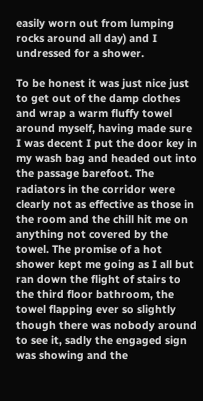easily worn out from lumping rocks around all day) and I undressed for a shower.

To be honest it was just nice just to get out of the damp clothes and wrap a warm fluffy towel around myself, having made sure I was decent I put the door key in my wash bag and headed out into the passage barefoot. The radiators in the corridor were clearly not as effective as those in the room and the chill hit me on anything not covered by the towel. The promise of a hot shower kept me going as I all but ran down the flight of stairs to the third floor bathroom, the towel flapping ever so slightly though there was nobody around to see it, sadly the engaged sign was showing and the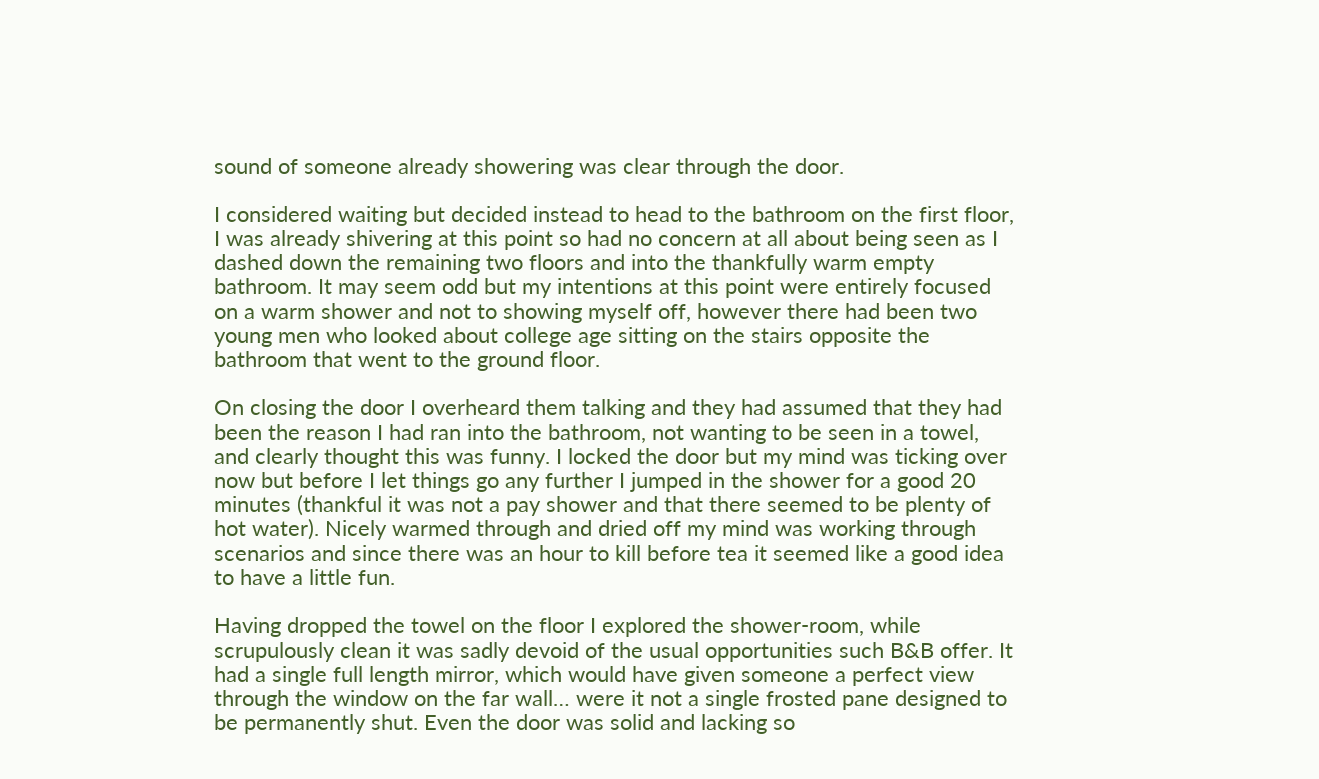sound of someone already showering was clear through the door.

I considered waiting but decided instead to head to the bathroom on the first floor, I was already shivering at this point so had no concern at all about being seen as I dashed down the remaining two floors and into the thankfully warm empty bathroom. It may seem odd but my intentions at this point were entirely focused on a warm shower and not to showing myself off, however there had been two young men who looked about college age sitting on the stairs opposite the bathroom that went to the ground floor.

On closing the door I overheard them talking and they had assumed that they had been the reason I had ran into the bathroom, not wanting to be seen in a towel, and clearly thought this was funny. I locked the door but my mind was ticking over now but before I let things go any further I jumped in the shower for a good 20 minutes (thankful it was not a pay shower and that there seemed to be plenty of hot water). Nicely warmed through and dried off my mind was working through scenarios and since there was an hour to kill before tea it seemed like a good idea to have a little fun.

Having dropped the towel on the floor I explored the shower-room, while scrupulously clean it was sadly devoid of the usual opportunities such B&B offer. It had a single full length mirror, which would have given someone a perfect view through the window on the far wall… were it not a single frosted pane designed to be permanently shut. Even the door was solid and lacking so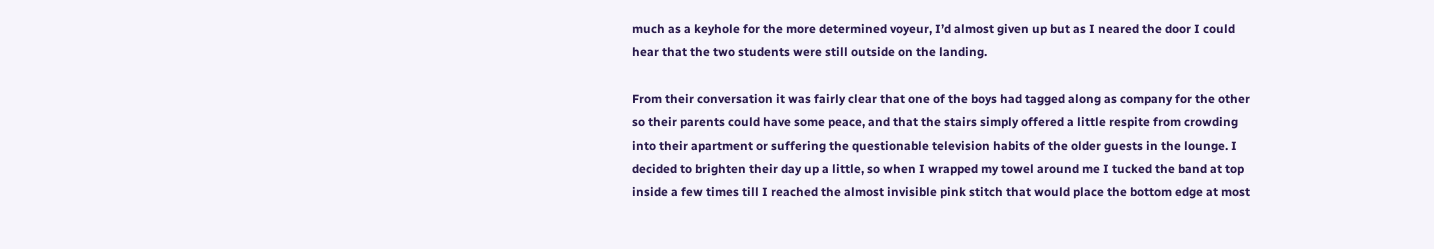much as a keyhole for the more determined voyeur, I’d almost given up but as I neared the door I could hear that the two students were still outside on the landing.

From their conversation it was fairly clear that one of the boys had tagged along as company for the other so their parents could have some peace, and that the stairs simply offered a little respite from crowding into their apartment or suffering the questionable television habits of the older guests in the lounge. I decided to brighten their day up a little, so when I wrapped my towel around me I tucked the band at top inside a few times till I reached the almost invisible pink stitch that would place the bottom edge at most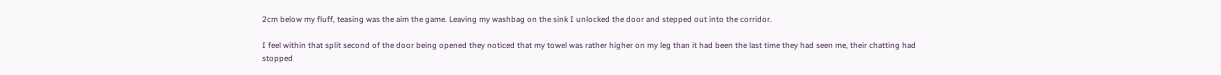2cm below my fluff, teasing was the aim the game. Leaving my washbag on the sink I unlocked the door and stepped out into the corridor.

I feel within that split second of the door being opened they noticed that my towel was rather higher on my leg than it had been the last time they had seen me, their chatting had stopped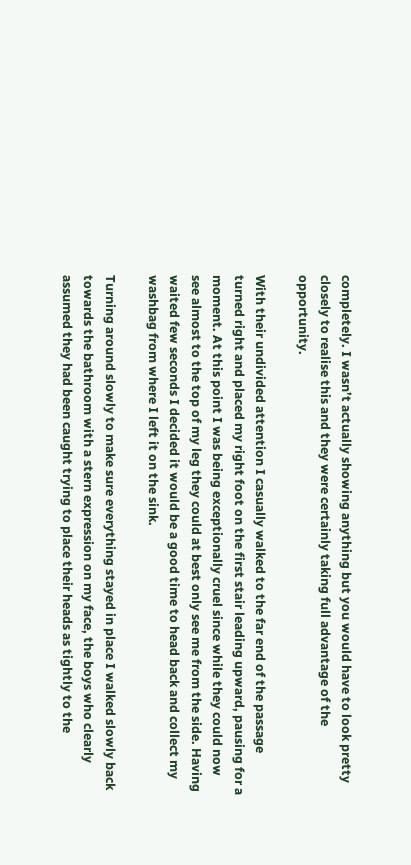completely. I wasn’t actually showing anything but you would have to look pretty closely to realise this and they were certainly taking full advantage of the opportunity.

With their undivided attention I casually walked to the far end of the passage turned right and placed my right foot on the first stair leading upward, pausing for a moment. At this point I was being exceptionally cruel since while they could now see almost to the top of my leg they could at best only see me from the side. Having waited few seconds I decided it would be a good time to head back and collect my washbag from where I left it on the sink.

Turning around slowly to make sure everything stayed in place I walked slowly back towards the bathroom with a stern expression on my face, the boys who clearly assumed they had been caught trying to place their heads as tightly to the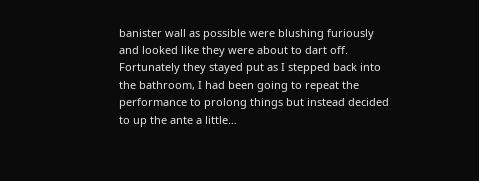banister wall as possible were blushing furiously and looked like they were about to dart off. Fortunately they stayed put as I stepped back into the bathroom, I had been going to repeat the performance to prolong things but instead decided to up the ante a little…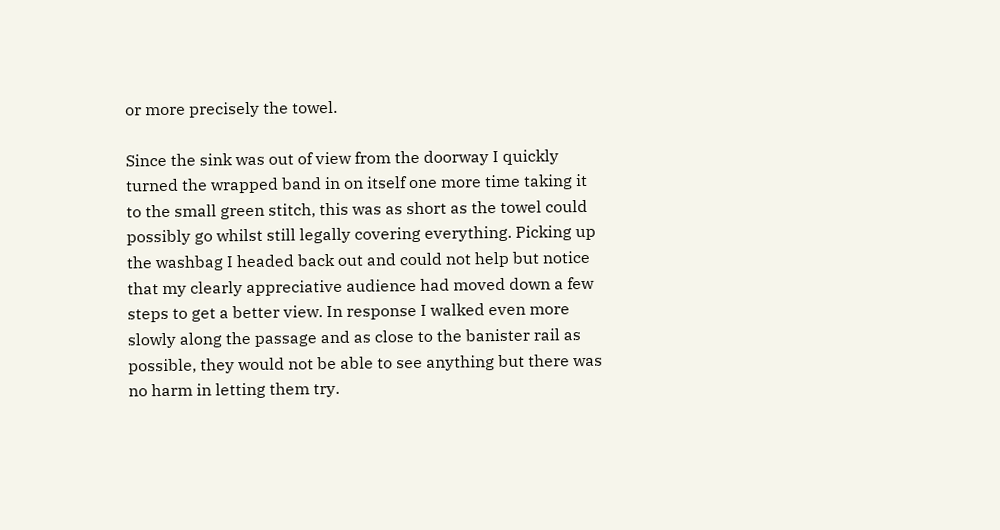or more precisely the towel.

Since the sink was out of view from the doorway I quickly turned the wrapped band in on itself one more time taking it to the small green stitch, this was as short as the towel could possibly go whilst still legally covering everything. Picking up the washbag I headed back out and could not help but notice that my clearly appreciative audience had moved down a few steps to get a better view. In response I walked even more slowly along the passage and as close to the banister rail as possible, they would not be able to see anything but there was no harm in letting them try.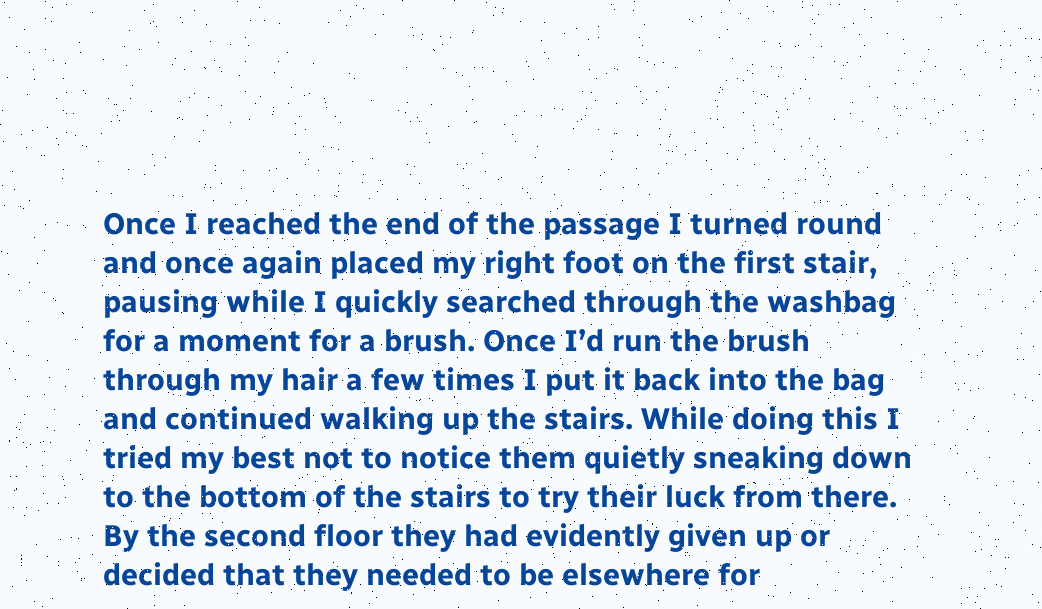Once I reached the end of the passage I turned round and once again placed my right foot on the first stair, pausing while I quickly searched through the washbag for a moment for a brush. Once I’d run the brush through my hair a few times I put it back into the bag and continued walking up the stairs. While doing this I tried my best not to notice them quietly sneaking down to the bottom of the stairs to try their luck from there. By the second floor they had evidently given up or decided that they needed to be elsewhere for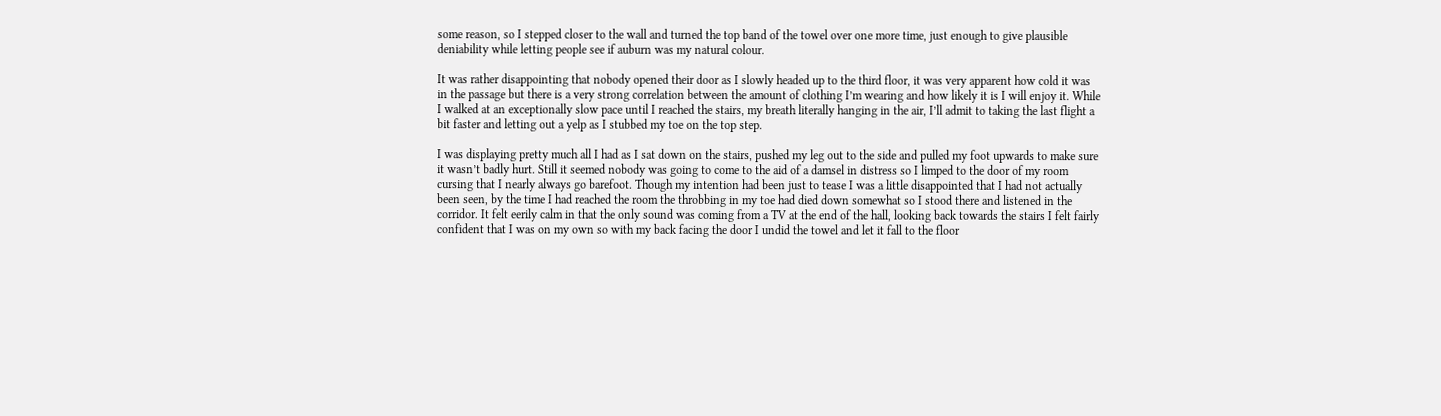some reason, so I stepped closer to the wall and turned the top band of the towel over one more time, just enough to give plausible deniability while letting people see if auburn was my natural colour.

It was rather disappointing that nobody opened their door as I slowly headed up to the third floor, it was very apparent how cold it was in the passage but there is a very strong correlation between the amount of clothing I’m wearing and how likely it is I will enjoy it. While I walked at an exceptionally slow pace until I reached the stairs, my breath literally hanging in the air, I’ll admit to taking the last flight a bit faster and letting out a yelp as I stubbed my toe on the top step.

I was displaying pretty much all I had as I sat down on the stairs, pushed my leg out to the side and pulled my foot upwards to make sure it wasn’t badly hurt. Still it seemed nobody was going to come to the aid of a damsel in distress so I limped to the door of my room cursing that I nearly always go barefoot. Though my intention had been just to tease I was a little disappointed that I had not actually been seen, by the time I had reached the room the throbbing in my toe had died down somewhat so I stood there and listened in the corridor. It felt eerily calm in that the only sound was coming from a TV at the end of the hall, looking back towards the stairs I felt fairly confident that I was on my own so with my back facing the door I undid the towel and let it fall to the floor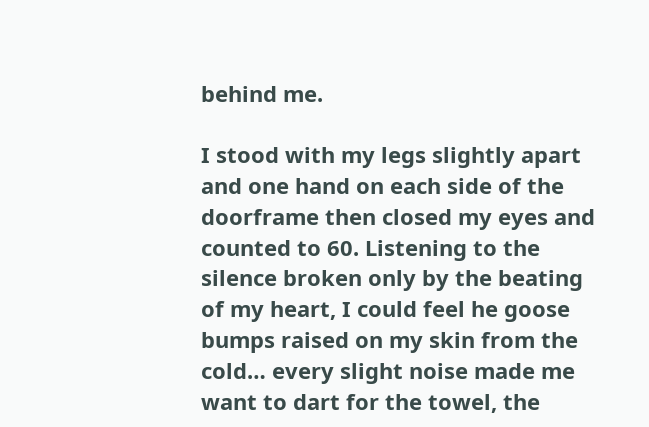behind me.

I stood with my legs slightly apart and one hand on each side of the doorframe then closed my eyes and counted to 60. Listening to the silence broken only by the beating of my heart, I could feel he goose bumps raised on my skin from the cold… every slight noise made me want to dart for the towel, the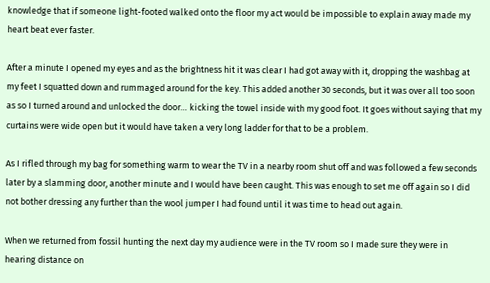knowledge that if someone light-footed walked onto the floor my act would be impossible to explain away made my heart beat ever faster.

After a minute I opened my eyes and as the brightness hit it was clear I had got away with it, dropping the washbag at my feet I squatted down and rummaged around for the key. This added another 30 seconds, but it was over all too soon as so I turned around and unlocked the door… kicking the towel inside with my good foot. It goes without saying that my curtains were wide open but it would have taken a very long ladder for that to be a problem.

As I rifled through my bag for something warm to wear the TV in a nearby room shut off and was followed a few seconds later by a slamming door, another minute and I would have been caught. This was enough to set me off again so I did not bother dressing any further than the wool jumper I had found until it was time to head out again.

When we returned from fossil hunting the next day my audience were in the TV room so I made sure they were in hearing distance on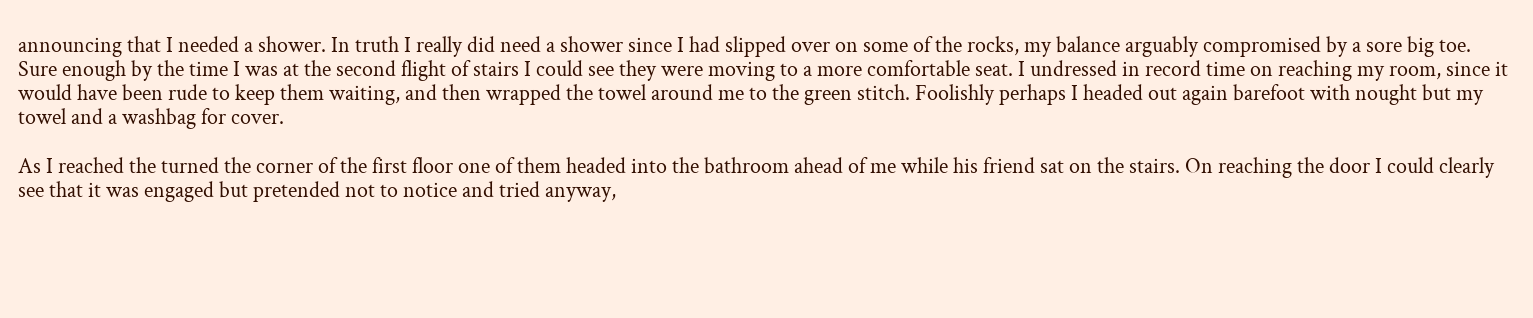announcing that I needed a shower. In truth I really did need a shower since I had slipped over on some of the rocks, my balance arguably compromised by a sore big toe. Sure enough by the time I was at the second flight of stairs I could see they were moving to a more comfortable seat. I undressed in record time on reaching my room, since it would have been rude to keep them waiting, and then wrapped the towel around me to the green stitch. Foolishly perhaps I headed out again barefoot with nought but my towel and a washbag for cover.

As I reached the turned the corner of the first floor one of them headed into the bathroom ahead of me while his friend sat on the stairs. On reaching the door I could clearly see that it was engaged but pretended not to notice and tried anyway,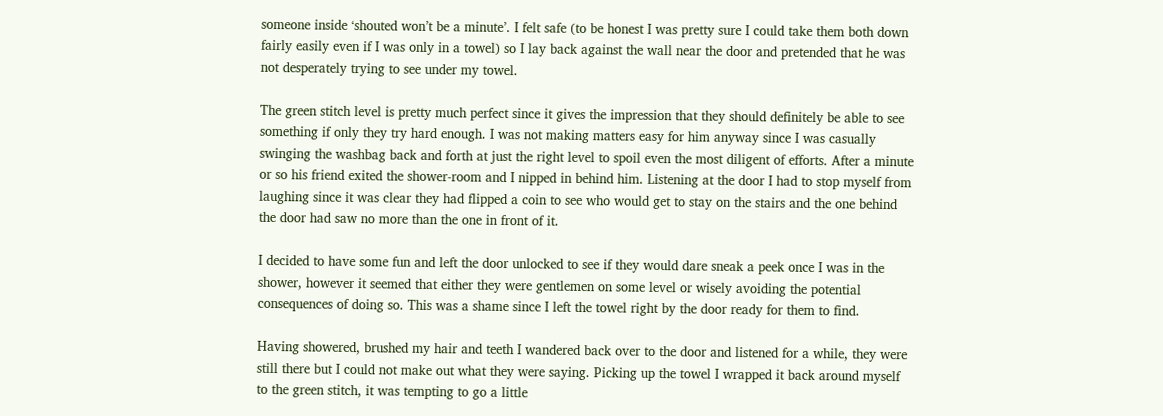someone inside ‘shouted won’t be a minute’. I felt safe (to be honest I was pretty sure I could take them both down fairly easily even if I was only in a towel) so I lay back against the wall near the door and pretended that he was not desperately trying to see under my towel.

The green stitch level is pretty much perfect since it gives the impression that they should definitely be able to see something if only they try hard enough. I was not making matters easy for him anyway since I was casually swinging the washbag back and forth at just the right level to spoil even the most diligent of efforts. After a minute or so his friend exited the shower-room and I nipped in behind him. Listening at the door I had to stop myself from laughing since it was clear they had flipped a coin to see who would get to stay on the stairs and the one behind the door had saw no more than the one in front of it.

I decided to have some fun and left the door unlocked to see if they would dare sneak a peek once I was in the shower, however it seemed that either they were gentlemen on some level or wisely avoiding the potential consequences of doing so. This was a shame since I left the towel right by the door ready for them to find.

Having showered, brushed my hair and teeth I wandered back over to the door and listened for a while, they were still there but I could not make out what they were saying. Picking up the towel I wrapped it back around myself to the green stitch, it was tempting to go a little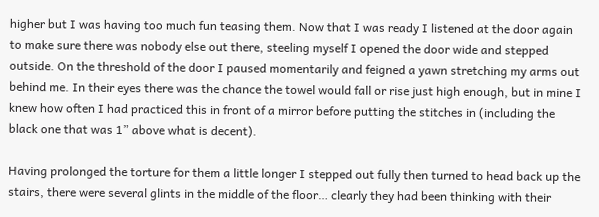higher but I was having too much fun teasing them. Now that I was ready I listened at the door again to make sure there was nobody else out there, steeling myself I opened the door wide and stepped outside. On the threshold of the door I paused momentarily and feigned a yawn stretching my arms out behind me. In their eyes there was the chance the towel would fall or rise just high enough, but in mine I knew how often I had practiced this in front of a mirror before putting the stitches in (including the black one that was 1” above what is decent).

Having prolonged the torture for them a little longer I stepped out fully then turned to head back up the stairs, there were several glints in the middle of the floor… clearly they had been thinking with their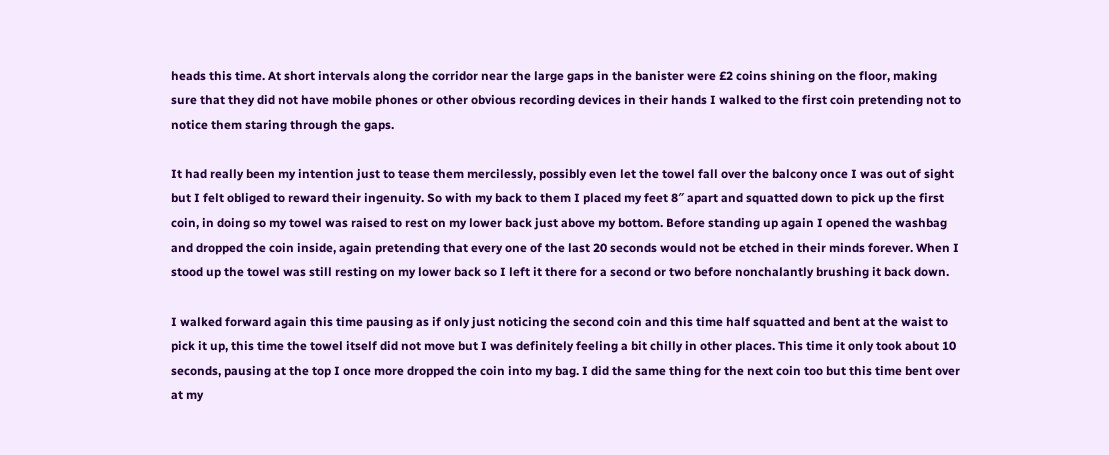heads this time. At short intervals along the corridor near the large gaps in the banister were £2 coins shining on the floor, making sure that they did not have mobile phones or other obvious recording devices in their hands I walked to the first coin pretending not to notice them staring through the gaps.

It had really been my intention just to tease them mercilessly, possibly even let the towel fall over the balcony once I was out of sight but I felt obliged to reward their ingenuity. So with my back to them I placed my feet 8″ apart and squatted down to pick up the first coin, in doing so my towel was raised to rest on my lower back just above my bottom. Before standing up again I opened the washbag and dropped the coin inside, again pretending that every one of the last 20 seconds would not be etched in their minds forever. When I stood up the towel was still resting on my lower back so I left it there for a second or two before nonchalantly brushing it back down.

I walked forward again this time pausing as if only just noticing the second coin and this time half squatted and bent at the waist to pick it up, this time the towel itself did not move but I was definitely feeling a bit chilly in other places. This time it only took about 10 seconds, pausing at the top I once more dropped the coin into my bag. I did the same thing for the next coin too but this time bent over at my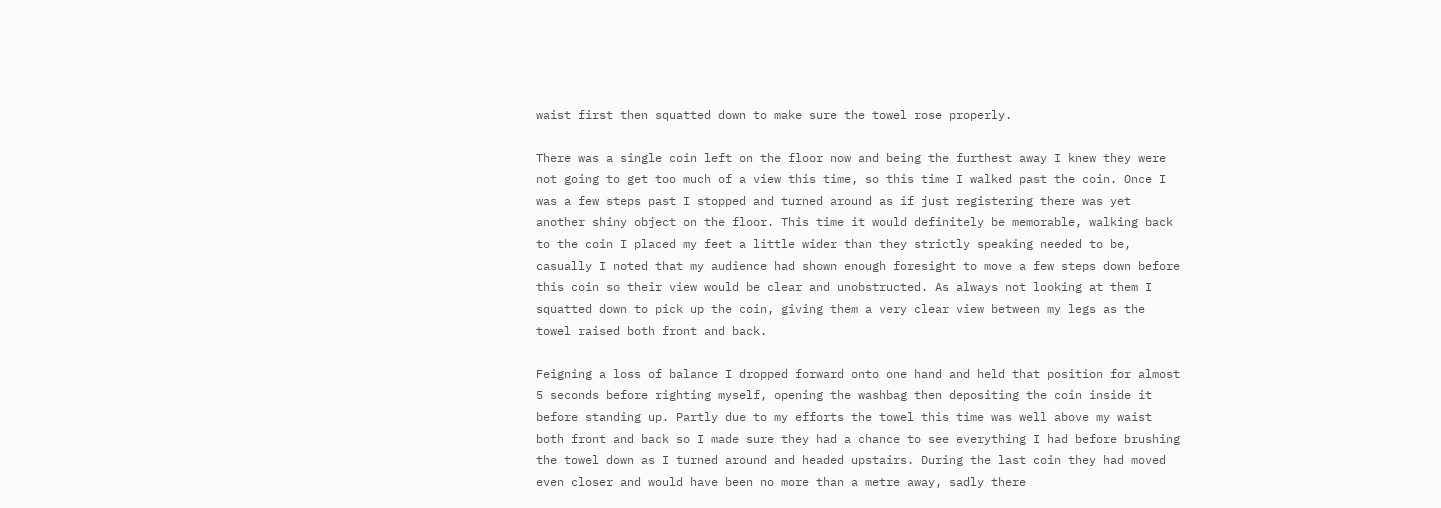waist first then squatted down to make sure the towel rose properly.

There was a single coin left on the floor now and being the furthest away I knew they were not going to get too much of a view this time, so this time I walked past the coin. Once I was a few steps past I stopped and turned around as if just registering there was yet another shiny object on the floor. This time it would definitely be memorable, walking back to the coin I placed my feet a little wider than they strictly speaking needed to be, casually I noted that my audience had shown enough foresight to move a few steps down before this coin so their view would be clear and unobstructed. As always not looking at them I squatted down to pick up the coin, giving them a very clear view between my legs as the towel raised both front and back.

Feigning a loss of balance I dropped forward onto one hand and held that position for almost 5 seconds before righting myself, opening the washbag then depositing the coin inside it before standing up. Partly due to my efforts the towel this time was well above my waist both front and back so I made sure they had a chance to see everything I had before brushing the towel down as I turned around and headed upstairs. During the last coin they had moved even closer and would have been no more than a metre away, sadly there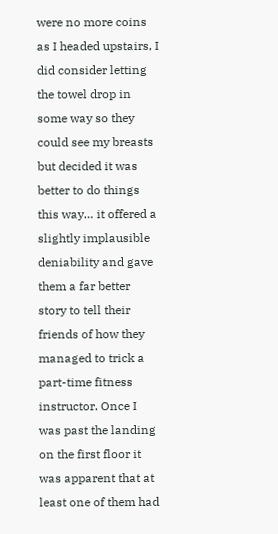were no more coins as I headed upstairs, I did consider letting the towel drop in some way so they could see my breasts but decided it was better to do things this way… it offered a slightly implausible deniability and gave them a far better story to tell their friends of how they managed to trick a part-time fitness instructor. Once I was past the landing on the first floor it was apparent that at least one of them had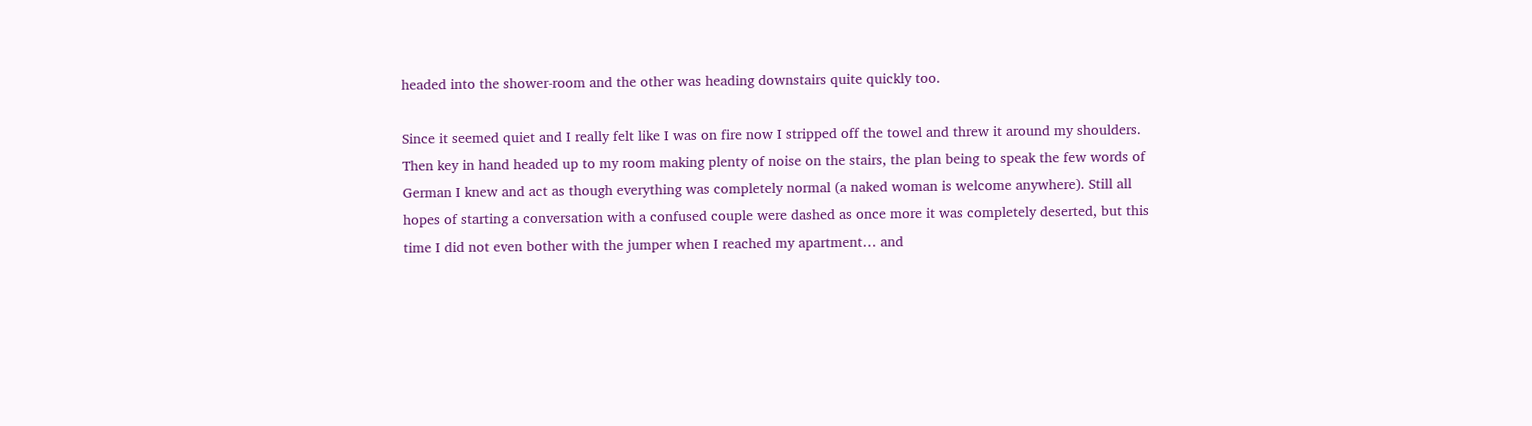headed into the shower-room and the other was heading downstairs quite quickly too.

Since it seemed quiet and I really felt like I was on fire now I stripped off the towel and threw it around my shoulders. Then key in hand headed up to my room making plenty of noise on the stairs, the plan being to speak the few words of German I knew and act as though everything was completely normal (a naked woman is welcome anywhere). Still all hopes of starting a conversation with a confused couple were dashed as once more it was completely deserted, but this time I did not even bother with the jumper when I reached my apartment… and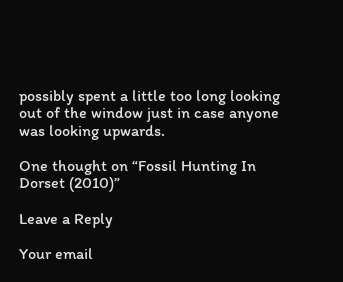possibly spent a little too long looking out of the window just in case anyone was looking upwards.

One thought on “Fossil Hunting In Dorset (2010)”

Leave a Reply

Your email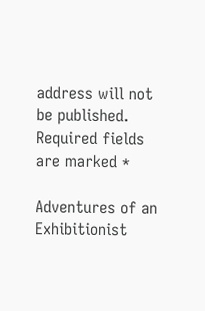address will not be published. Required fields are marked *

Adventures of an Exhibitionist